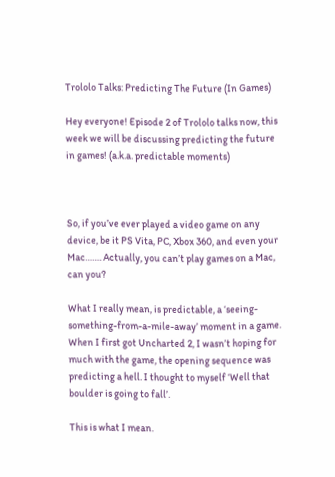Trololo Talks: Predicting The Future (In Games)

Hey everyone! Episode 2 of Trololo talks now, this week we will be discussing predicting the future in games! (a.k.a. predictable moments)



So, if you’ve ever played a video game on any device, be it PS Vita, PC, Xbox 360, and even your Mac……. Actually, you can’t play games on a Mac, can you?

What I really mean, is predictable, a ‘seeing-something-from-a-mile-away’ moment in a game. When I first got Uncharted 2, I wasn’t hoping for much with the game, the opening sequence was predicting a hell. I thought to myself ‘Well that boulder is going to fall’.

This is what I mean.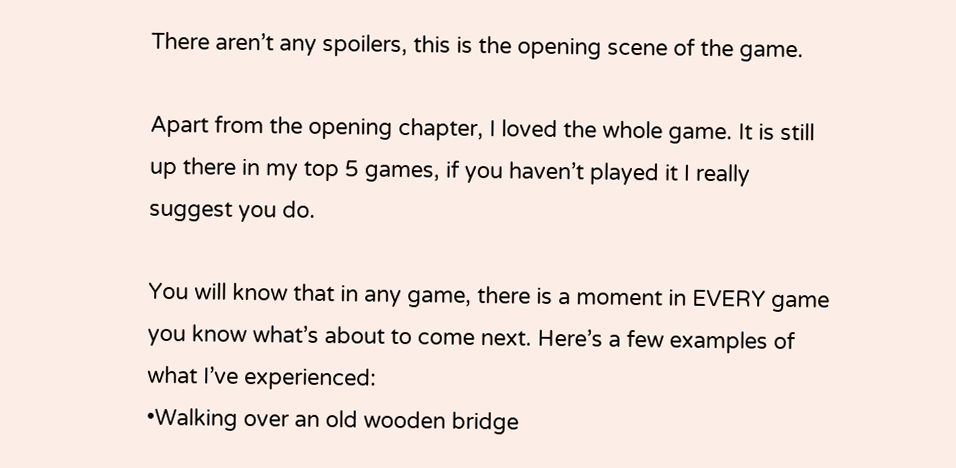There aren’t any spoilers, this is the opening scene of the game.

Apart from the opening chapter, I loved the whole game. It is still up there in my top 5 games, if you haven’t played it I really suggest you do.

You will know that in any game, there is a moment in EVERY game you know what’s about to come next. Here’s a few examples of what I’ve experienced:
•Walking over an old wooden bridge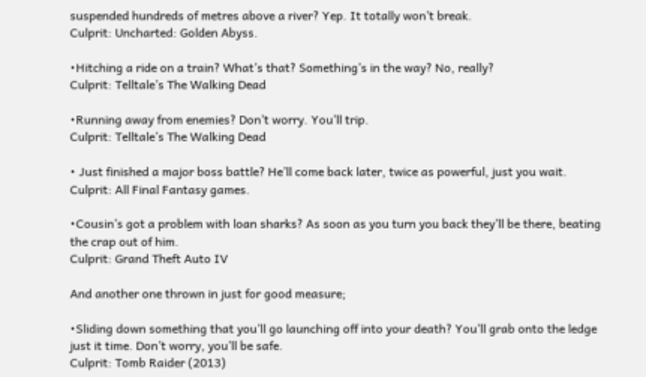suspended hundreds of metres above a river? Yep. It totally won’t break.
Culprit: Uncharted: Golden Abyss.

•Hitching a ride on a train? What’s that? Something’s in the way? No, really?
Culprit: Telltale’s The Walking Dead

•Running away from enemies? Don’t worry. You’ll trip.
Culprit: Telltale’s The Walking Dead

• Just finished a major boss battle? He’ll come back later, twice as powerful, just you wait.
Culprit: All Final Fantasy games.

•Cousin’s got a problem with loan sharks? As soon as you turn you back they’ll be there, beating the crap out of him.
Culprit: Grand Theft Auto IV

And another one thrown in just for good measure;

•Sliding down something that you’ll go launching off into your death? You’ll grab onto the ledge just it time. Don’t worry, you’ll be safe.
Culprit: Tomb Raider (2013)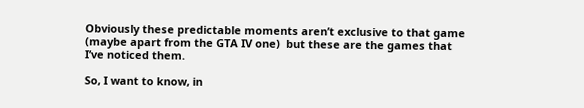Obviously these predictable moments aren’t exclusive to that game (maybe apart from the GTA IV one)  but these are the games that I’ve noticed them.

So, I want to know, in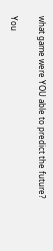what game were YOU able to predict the future?

You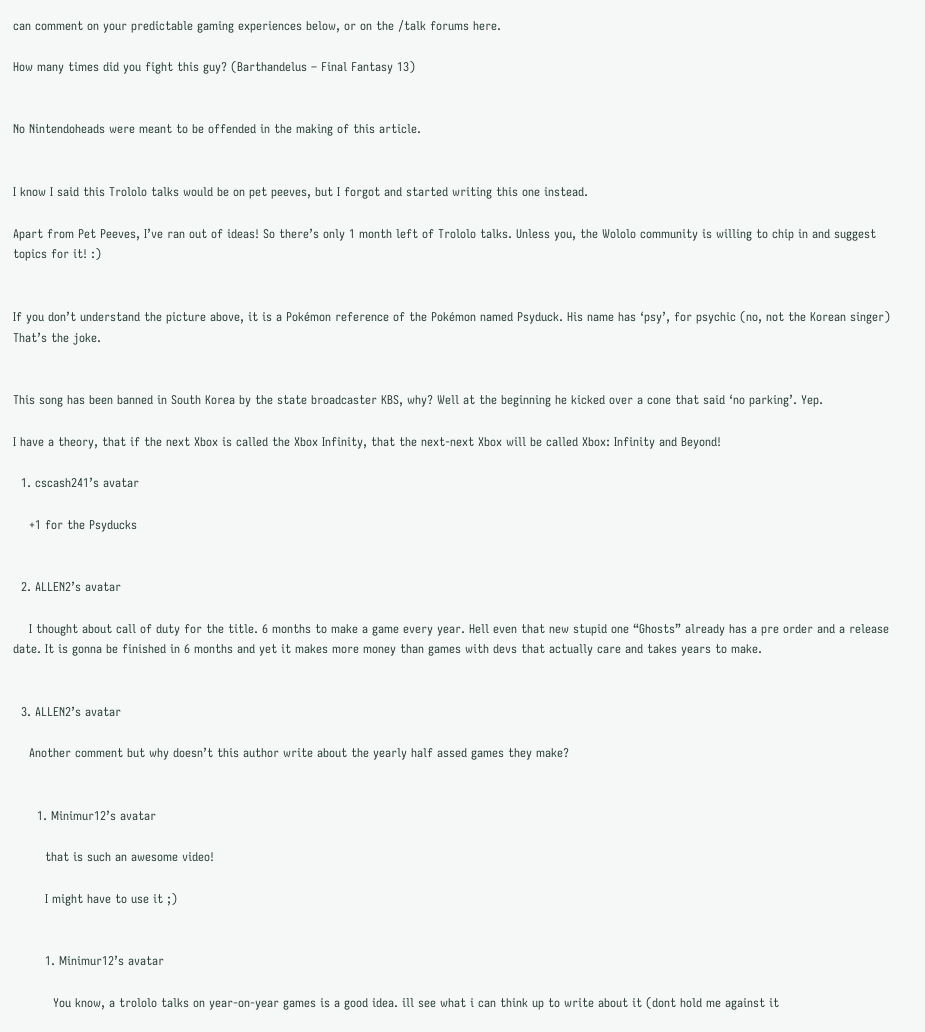can comment on your predictable gaming experiences below, or on the /talk forums here.

How many times did you fight this guy? (Barthandelus – Final Fantasy 13)


No Nintendoheads were meant to be offended in the making of this article.


I know I said this Trololo talks would be on pet peeves, but I forgot and started writing this one instead.

Apart from Pet Peeves, I’ve ran out of ideas! So there’s only 1 month left of Trololo talks. Unless you, the Wololo community is willing to chip in and suggest topics for it! :)


If you don’t understand the picture above, it is a Pokémon reference of the Pokémon named Psyduck. His name has ‘psy’, for psychic (no, not the Korean singer) That’s the joke.


This song has been banned in South Korea by the state broadcaster KBS, why? Well at the beginning he kicked over a cone that said ‘no parking’. Yep.

I have a theory, that if the next Xbox is called the Xbox Infinity, that the next-next Xbox will be called Xbox: Infinity and Beyond!

  1. cscash241’s avatar

    +1 for the Psyducks


  2. ALLEN2’s avatar

    I thought about call of duty for the title. 6 months to make a game every year. Hell even that new stupid one “Ghosts” already has a pre order and a release date. It is gonna be finished in 6 months and yet it makes more money than games with devs that actually care and takes years to make.


  3. ALLEN2’s avatar

    Another comment but why doesn’t this author write about the yearly half assed games they make?


      1. Minimur12’s avatar

        that is such an awesome video!

        I might have to use it ;)


        1. Minimur12’s avatar

          You know, a trololo talks on year-on-year games is a good idea. ill see what i can think up to write about it (dont hold me against it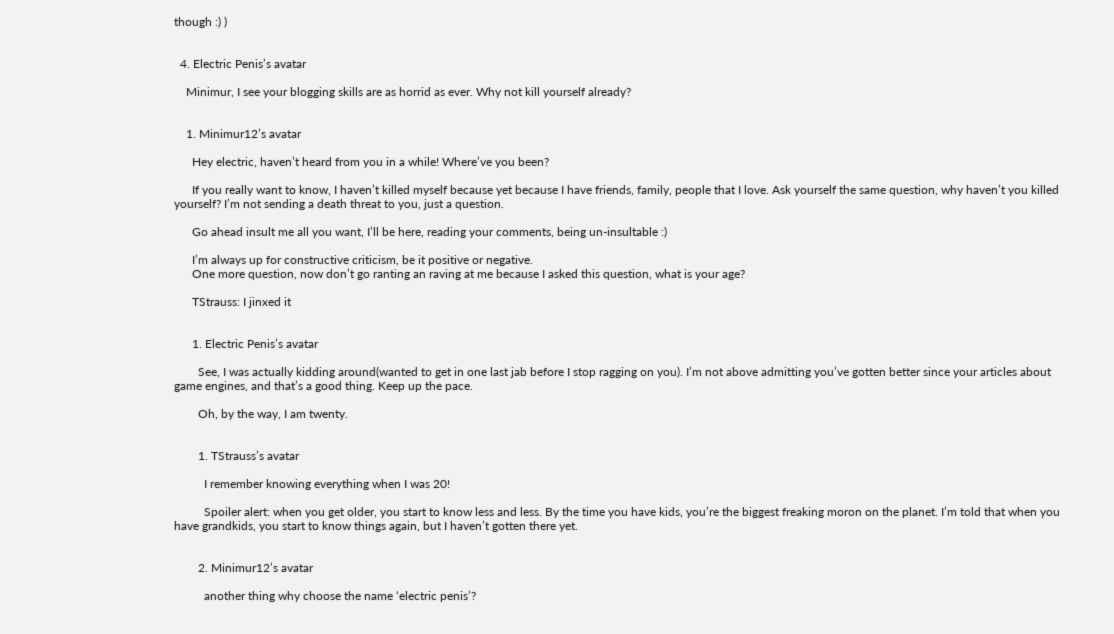though :) )


  4. Electric Penis’s avatar

    Minimur, I see your blogging skills are as horrid as ever. Why not kill yourself already?


    1. Minimur12’s avatar

      Hey electric, haven’t heard from you in a while! Where’ve you been?

      If you really want to know, I haven’t killed myself because yet because I have friends, family, people that I love. Ask yourself the same question, why haven’t you killed yourself? I’m not sending a death threat to you, just a question.

      Go ahead insult me all you want, I’ll be here, reading your comments, being un-insultable :)

      I’m always up for constructive criticism, be it positive or negative.
      One more question, now don’t go ranting an raving at me because I asked this question, what is your age?

      TStrauss: I jinxed it


      1. Electric Penis’s avatar

        See, I was actually kidding around(wanted to get in one last jab before I stop ragging on you). I’m not above admitting you’ve gotten better since your articles about game engines, and that’s a good thing. Keep up the pace.

        Oh, by the way, I am twenty.


        1. TStrauss’s avatar

          I remember knowing everything when I was 20!

          Spoiler alert: when you get older, you start to know less and less. By the time you have kids, you’re the biggest freaking moron on the planet. I’m told that when you have grandkids, you start to know things again, but I haven’t gotten there yet.


        2. Minimur12’s avatar

          another thing why choose the name ‘electric penis’?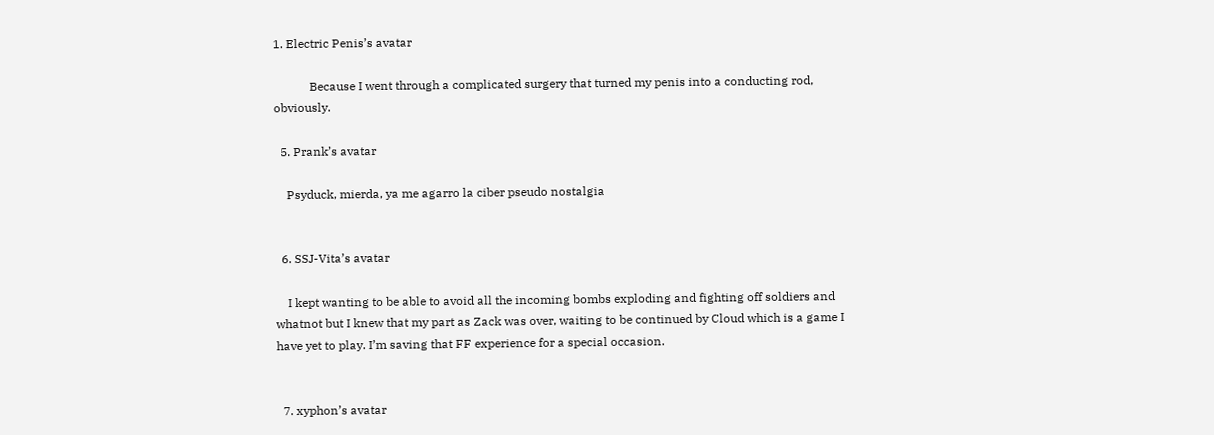1. Electric Penis’s avatar

            Because I went through a complicated surgery that turned my penis into a conducting rod, obviously.

  5. Prank’s avatar

    Psyduck, mierda, ya me agarro la ciber pseudo nostalgia


  6. SSJ-Vita’s avatar

    I kept wanting to be able to avoid all the incoming bombs exploding and fighting off soldiers and whatnot but I knew that my part as Zack was over, waiting to be continued by Cloud which is a game I have yet to play. I’m saving that FF experience for a special occasion.


  7. xyphon’s avatar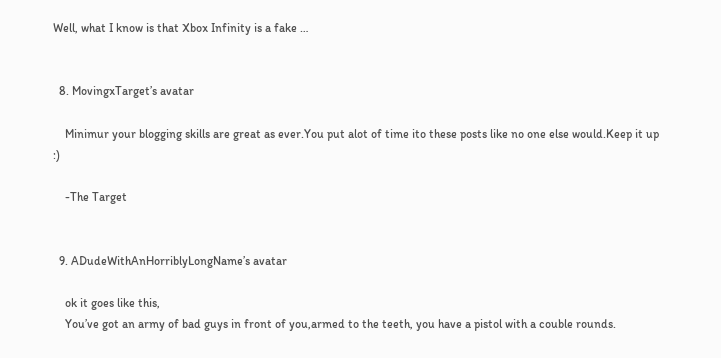Well, what I know is that Xbox Infinity is a fake …


  8. MovingxTarget’s avatar

    Minimur your blogging skills are great as ever.You put alot of time ito these posts like no one else would.Keep it up :)

    -The Target


  9. ADudeWithAnHorriblyLongName’s avatar

    ok it goes like this,
    You’ve got an army of bad guys in front of you,armed to the teeth, you have a pistol with a couble rounds.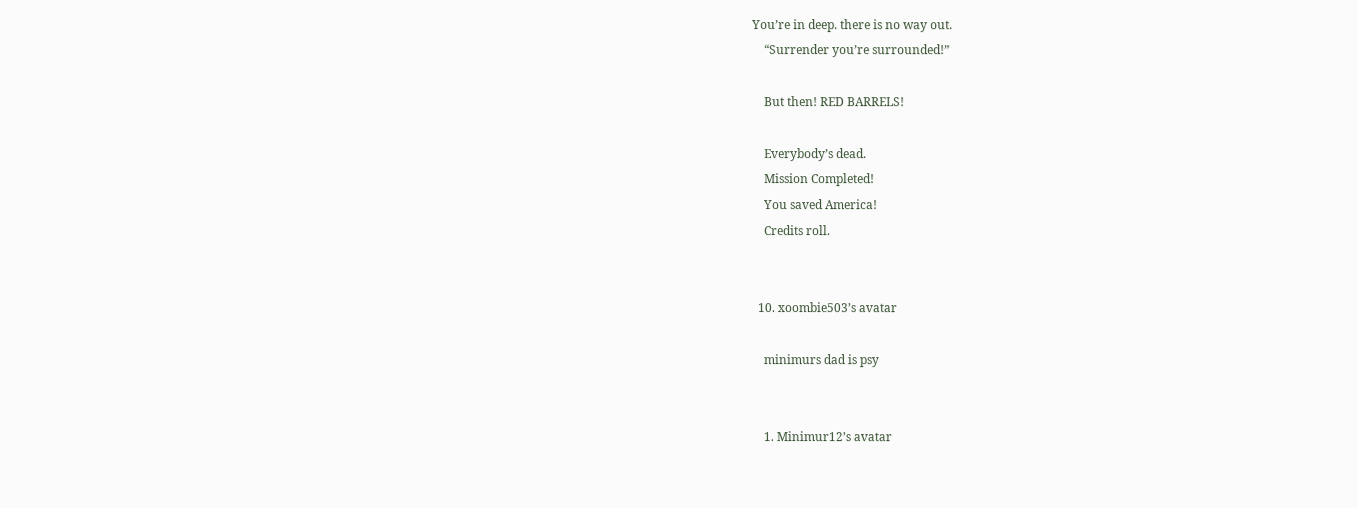You’re in deep. there is no way out.
    “Surrender you’re surrounded!”

    But then! RED BARRELS!

    Everybody’s dead.
    Mission Completed!
    You saved America!
    Credits roll.


  10. xoombie503’s avatar

    minimurs dad is psy


    1. Minimur12’s avatar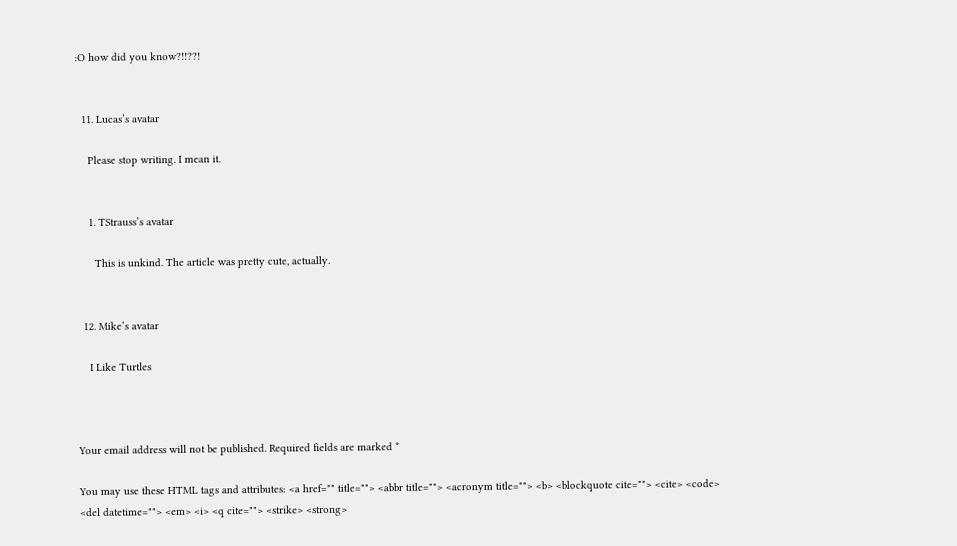:O how did you know?!!??!


  11. Lucas’s avatar

    Please stop writing. I mean it.


    1. TStrauss’s avatar

      This is unkind. The article was pretty cute, actually.


  12. Mike’s avatar

    I Like Turtles



Your email address will not be published. Required fields are marked *

You may use these HTML tags and attributes: <a href="" title=""> <abbr title=""> <acronym title=""> <b> <blockquote cite=""> <cite> <code> <del datetime=""> <em> <i> <q cite=""> <strike> <strong>